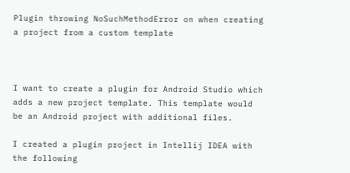Plugin throwing NoSuchMethodError on when creating a project from a custom template



I want to create a plugin for Android Studio which adds a new project template. This template would be an Android project with additional files.

I created a plugin project in Intellij IDEA with the following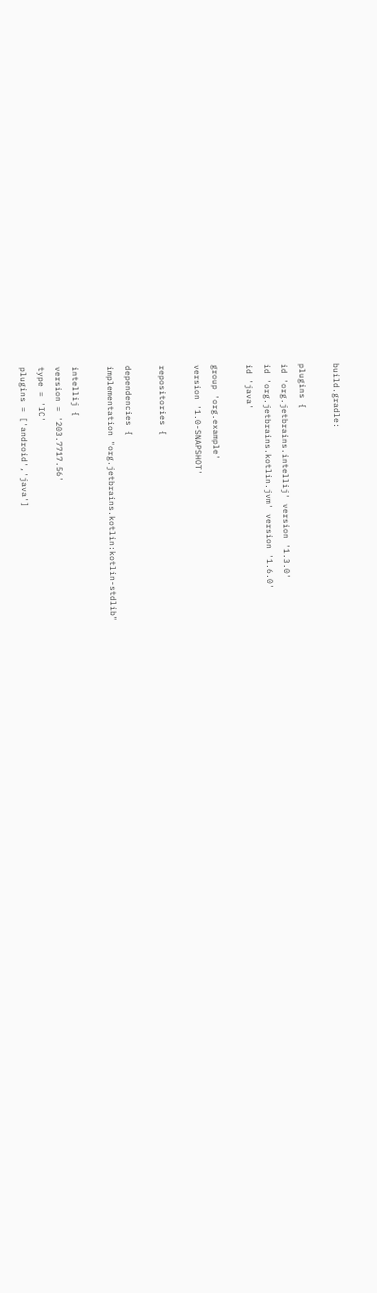build.gradle:

plugins {
id 'org.jetbrains.intellij' version '1.3.0'
id 'org.jetbrains.kotlin.jvm' version '1.6.0'
id 'java'

group 'org.example'
version '1.0-SNAPSHOT'

repositories {

dependencies {
implementation "org.jetbrains.kotlin:kotlin-stdlib"

intellij {
version = '203.7717.56'
type = 'IC'
plugins = ['android','java']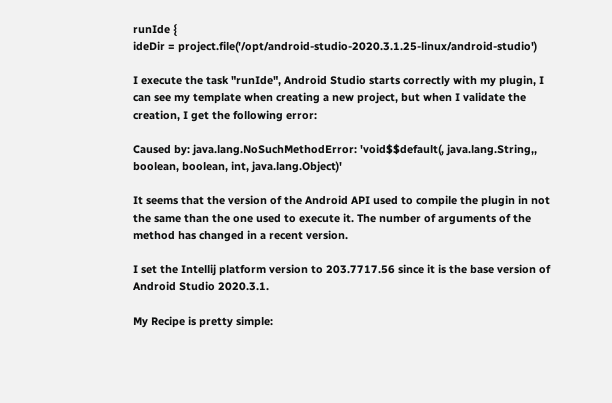runIde {
ideDir = project.file('/opt/android-studio-2020.3.1.25-linux/android-studio')

I execute the task "runIde", Android Studio starts correctly with my plugin, I can see my template when creating a new project, but when I validate the creation, I get the following error:

Caused by: java.lang.NoSuchMethodError: 'void$$default(, java.lang.String,, boolean, boolean, int, java.lang.Object)'

It seems that the version of the Android API used to compile the plugin in not the same than the one used to execute it. The number of arguments of the method has changed in a recent version.

I set the Intellij platform version to 203.7717.56 since it is the base version of Android Studio 2020.3.1.

My Recipe is pretty simple: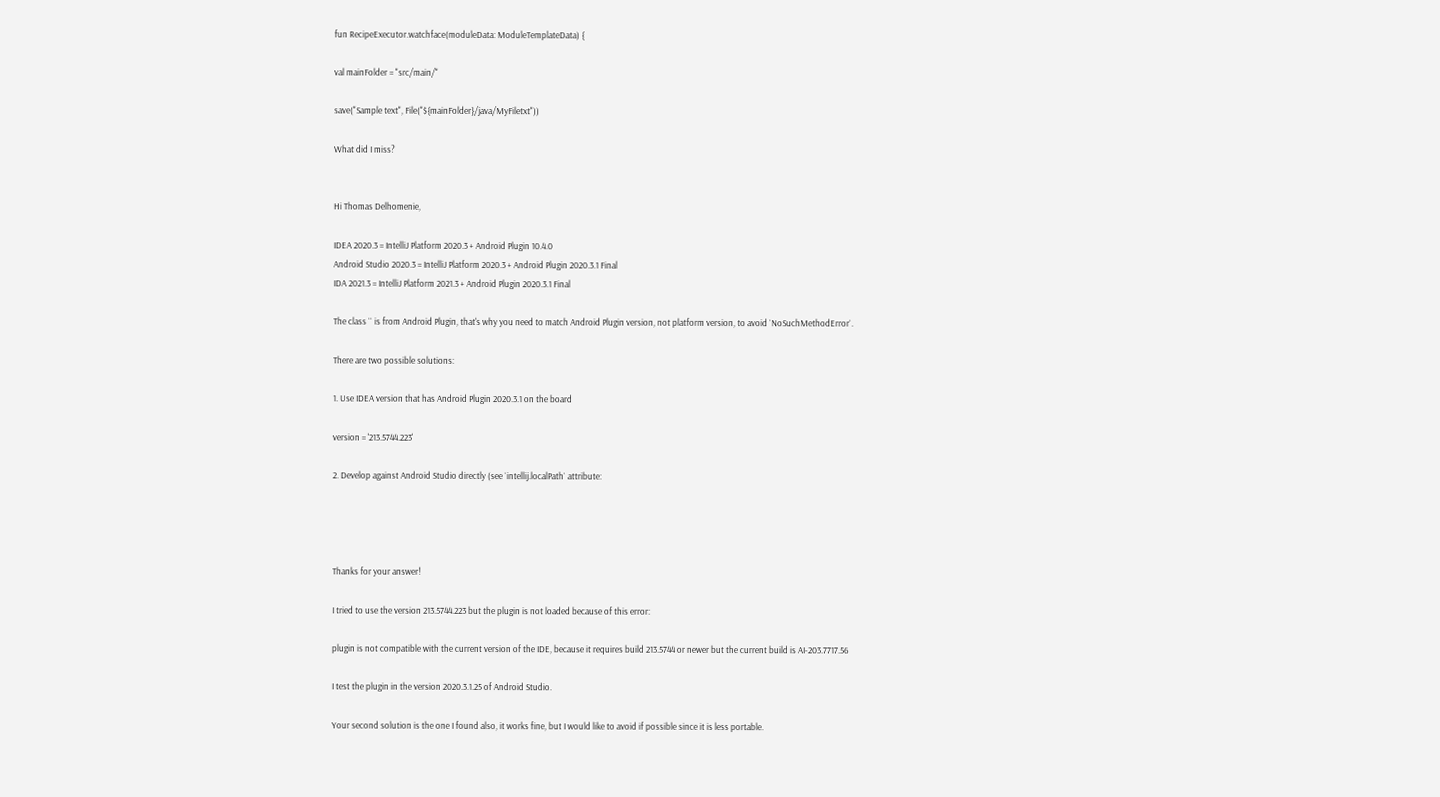fun RecipeExecutor.watchface(moduleData: ModuleTemplateData) {

val mainFolder = "src/main/"

save("Sample text", File("${mainFolder}/java/MyFiletxt"))

What did I miss?


Hi Thomas Delhomenie,

IDEA 2020.3 = IntelliJ Platform 2020.3 + Android Plugin 10.4.0
Android Studio 2020.3 = IntelliJ Platform 2020.3 + Android Plugin 2020.3.1 Final
IDA 2021.3 = IntelliJ Platform 2021.3 + Android Plugin 2020.3.1 Final

The class `` is from Android Plugin, that's why you need to match Android Plugin version, not platform version, to avoid `NoSuchMethodError`.

There are two possible solutions:

1. Use IDEA version that has Android Plugin 2020.3.1 on the board

version = '213.5744.223'

2. Develop against Android Studio directly (see `intellij.localPath` attribute:




Thanks for your answer!

I tried to use the version 213.5744.223 but the plugin is not loaded because of this error:

plugin is not compatible with the current version of the IDE, because it requires build 213.5744 or newer but the current build is AI-203.7717.56

I test the plugin in the version 2020.3.1.25 of Android Studio.

Your second solution is the one I found also, it works fine, but I would like to avoid if possible since it is less portable.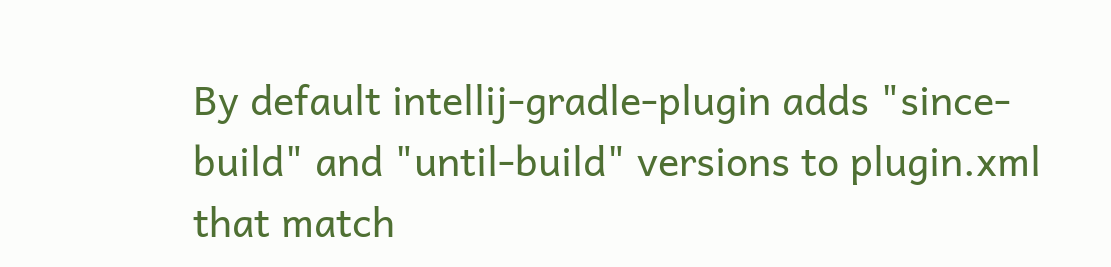By default intellij-gradle-plugin adds "since-build" and "until-build" versions to plugin.xml that match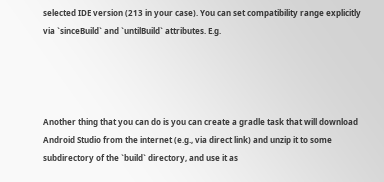selected IDE version (213 in your case). You can set compatibility range explicitly via `sinceBuild` and `untilBuild` attributes. E.g.




Another thing that you can do is you can create a gradle task that will download Android Studio from the internet (e.g., via direct link) and unzip it to some subdirectory of the `build` directory, and use it as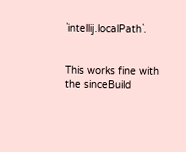`intellij.localPath`.


This works fine with the sinceBuild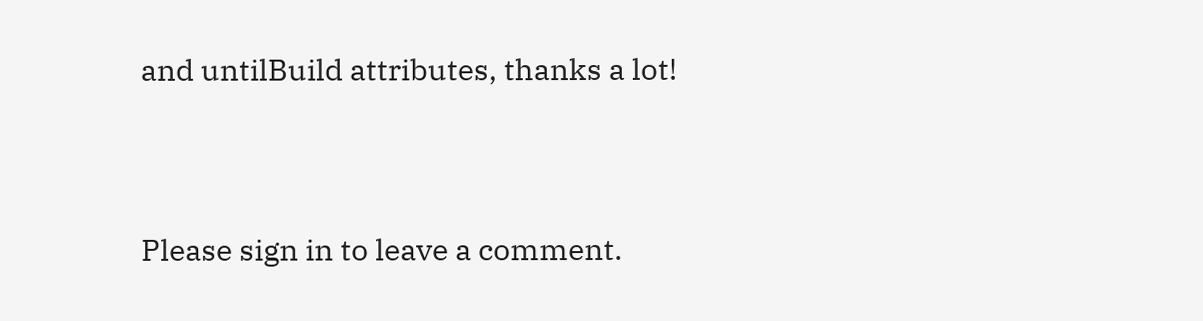and untilBuild attributes, thanks a lot!


Please sign in to leave a comment.